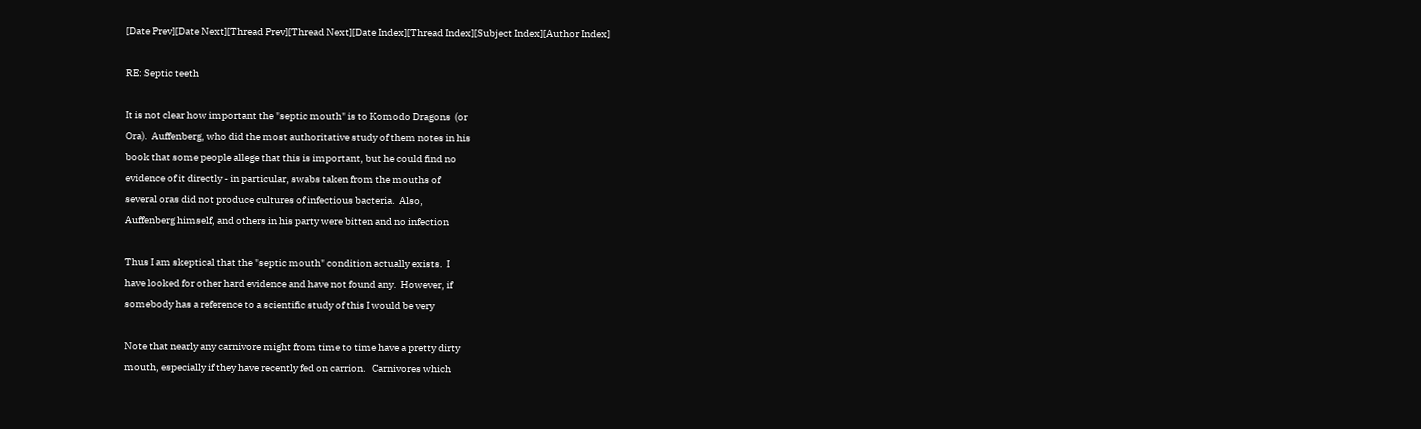[Date Prev][Date Next][Thread Prev][Thread Next][Date Index][Thread Index][Subject Index][Author Index]

RE: Septic teeth

It is not clear how important the "septic mouth" is to Komodo Dragons  (or
Ora).  Auffenberg, who did the most authoritative study of them notes in his
book that some people allege that this is important, but he could find no
evidence of it directly - in particular, swabs taken from the mouths of
several oras did not produce cultures of infectious bacteria.  Also,
Auffenberg himself, and others in his party were bitten and no infection

Thus I am skeptical that the "septic mouth" condition actually exists.  I
have looked for other hard evidence and have not found any.  However, if
somebody has a reference to a scientific study of this I would be very

Note that nearly any carnivore might from time to time have a pretty dirty
mouth, especially if they have recently fed on carrion.   Carnivores which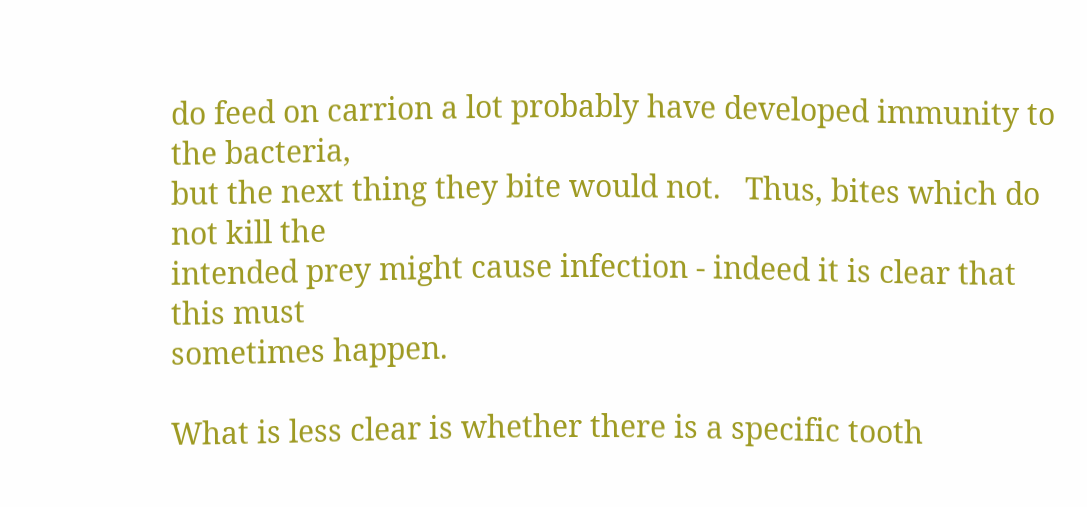do feed on carrion a lot probably have developed immunity to the bacteria,
but the next thing they bite would not.   Thus, bites which do not kill the
intended prey might cause infection - indeed it is clear that this must
sometimes happen.

What is less clear is whether there is a specific tooth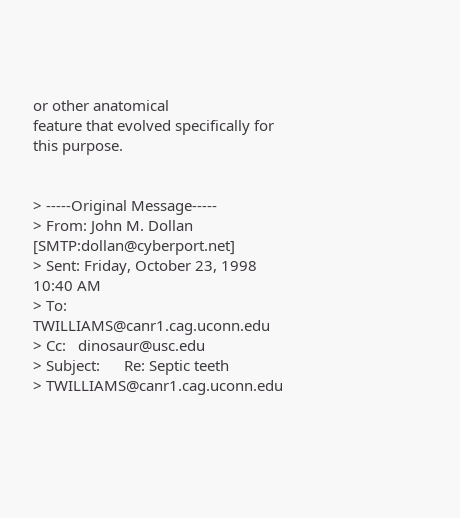or other anatomical
feature that evolved specifically for this purpose.


> -----Original Message-----
> From: John M. Dollan [SMTP:dollan@cyberport.net]
> Sent: Friday, October 23, 1998 10:40 AM
> To:   TWILLIAMS@canr1.cag.uconn.edu
> Cc:   dinosaur@usc.edu
> Subject:      Re: Septic teeth
> TWILLIAMS@canr1.cag.uconn.edu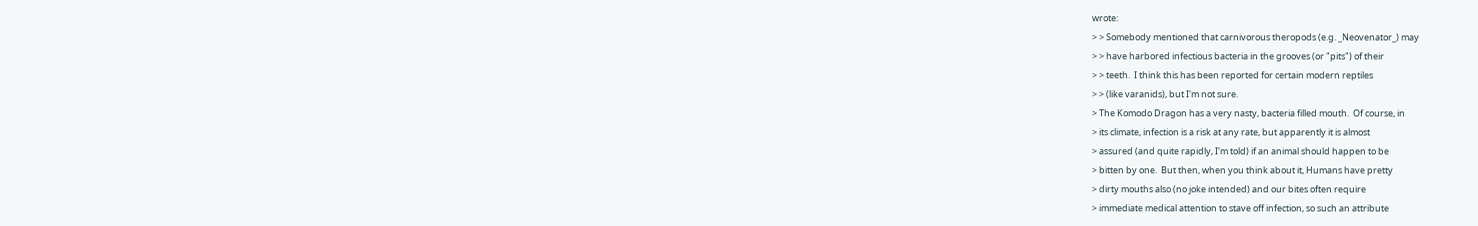wrote:
> > Somebody mentioned that carnivorous theropods (e.g. _Neovenator_) may
> > have harbored infectious bacteria in the grooves (or "pits") of their
> > teeth.  I think this has been reported for certain modern reptiles
> > (like varanids), but I'm not sure.
> The Komodo Dragon has a very nasty, bacteria filled mouth.  Of course, in
> its climate, infection is a risk at any rate, but apparently it is almost
> assured (and quite rapidly, I'm told) if an animal should happen to be
> bitten by one.  But then, when you think about it, Humans have pretty
> dirty mouths also (no joke intended) and our bites often require
> immediate medical attention to stave off infection, so such an attribute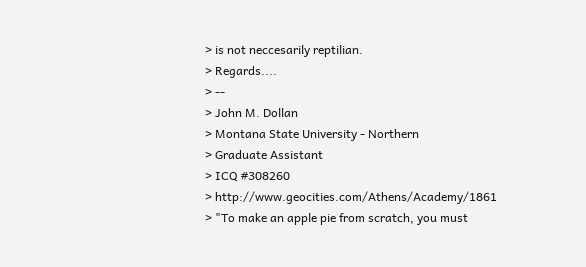> is not neccesarily reptilian.
> Regards....
> --
> John M. Dollan
> Montana State University - Northern
> Graduate Assistant
> ICQ #308260
> http://www.geocities.com/Athens/Academy/1861
> "To make an apple pie from scratch, you must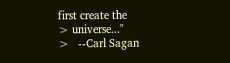first create the
> universe..."
>   --Carl Sagan